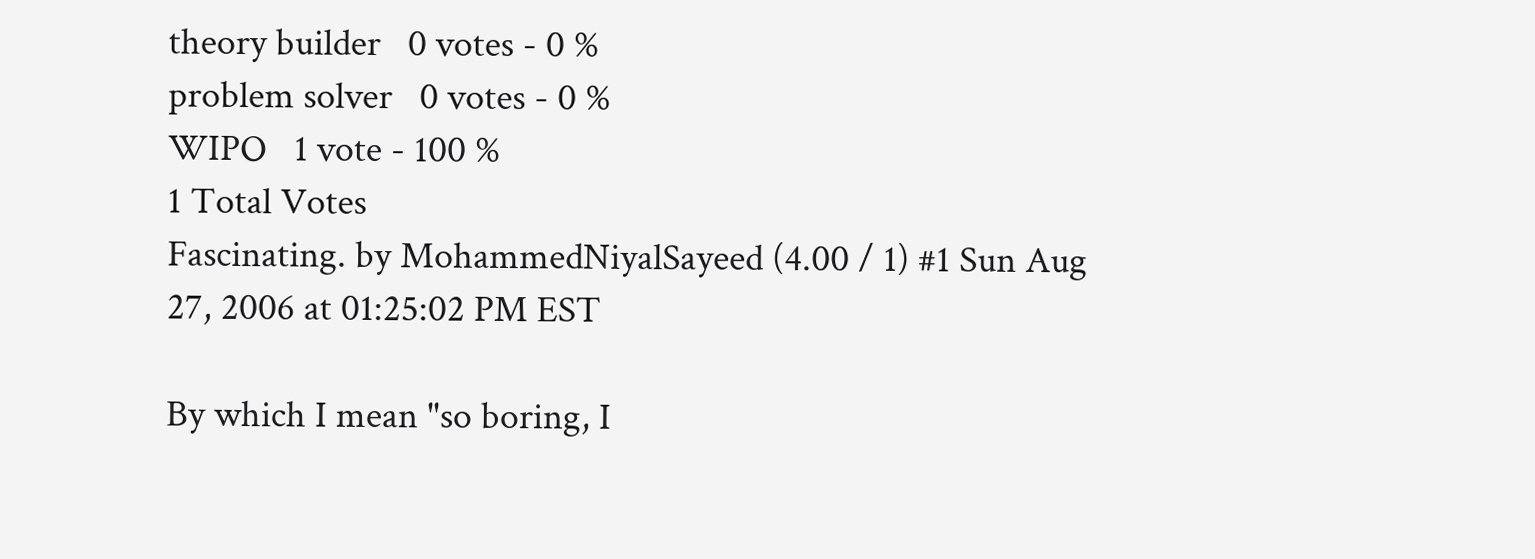theory builder   0 votes - 0 %
problem solver   0 votes - 0 %
WIPO   1 vote - 100 %
1 Total Votes
Fascinating. by MohammedNiyalSayeed (4.00 / 1) #1 Sun Aug 27, 2006 at 01:25:02 PM EST

By which I mean "so boring, I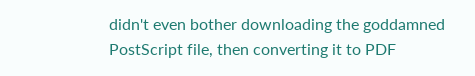didn't even bother downloading the goddamned PostScript file, then converting it to PDF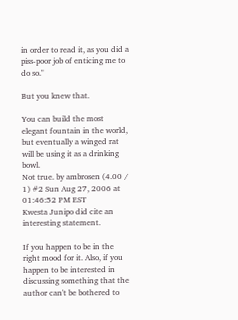in order to read it, as you did a piss-poor job of enticing me to do so."

But you knew that.

You can build the most elegant fountain in the world, but eventually a winged rat will be using it as a drinking bowl.
Not true. by ambrosen (4.00 / 1) #2 Sun Aug 27, 2006 at 01:46:52 PM EST
Kwesta Junipo did cite an interesting statement.

If you happen to be in the right mood for it. Also, if you happen to be interested in discussing something that the author can't be bothered to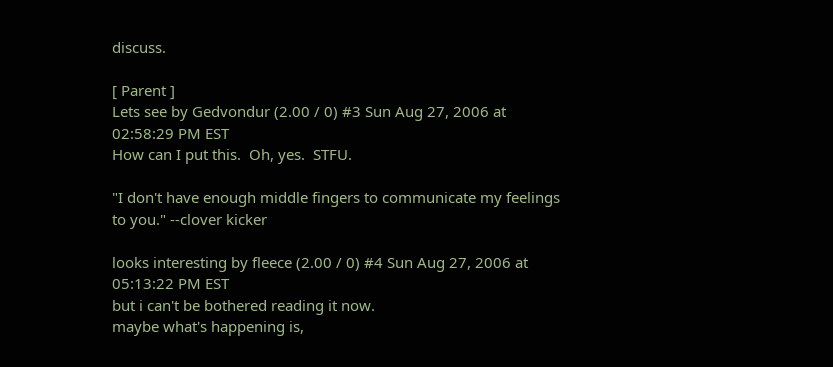discuss.

[ Parent ]
Lets see by Gedvondur (2.00 / 0) #3 Sun Aug 27, 2006 at 02:58:29 PM EST
How can I put this.  Oh, yes.  STFU.

"I don't have enough middle fingers to communicate my feelings to you." --clover kicker

looks interesting by fleece (2.00 / 0) #4 Sun Aug 27, 2006 at 05:13:22 PM EST
but i can't be bothered reading it now.
maybe what's happening is,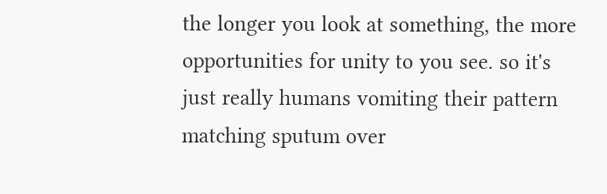the longer you look at something, the more opportunities for unity to you see. so it's just really humans vomiting their pattern matching sputum over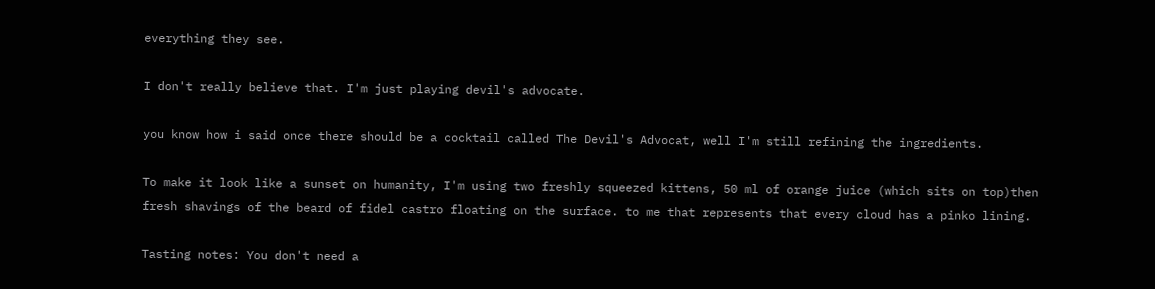everything they see.

I don't really believe that. I'm just playing devil's advocate.

you know how i said once there should be a cocktail called The Devil's Advocat, well I'm still refining the ingredients.

To make it look like a sunset on humanity, I'm using two freshly squeezed kittens, 50 ml of orange juice (which sits on top)then fresh shavings of the beard of fidel castro floating on the surface. to me that represents that every cloud has a pinko lining.

Tasting notes: You don't need a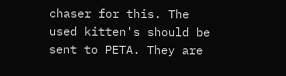chaser for this. The used kitten's should be sent to PETA. They are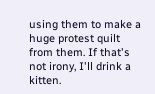using them to make a huge protest quilt from them. If that's not irony, I'll drink a kitten.